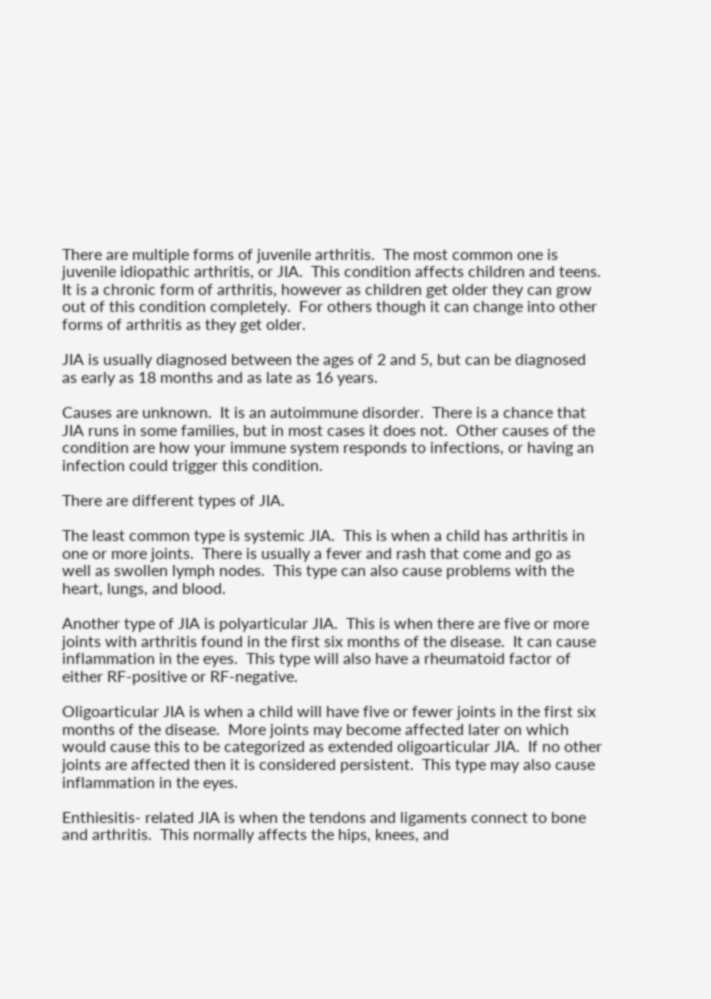There are multiple forms of juvenile arthritis.  The most common one is juvenile idiopathic arthritis, or JIA.  This condition affects children and teens.  It is a chronic form of arthritis, however as children get older they can grow out of this condition completely.  For others though it can change into other forms of arthritis as they get older.

JIA is usually diagnosed between the ages of 2 and 5, but can be diagnosed as early as 18 months and as late as 16 years.

Causes are unknown.  It is an autoimmune disorder.  There is a chance that JIA runs in some families, but in most cases it does not.  Other causes of the condition are how your immune system responds to infections, or having an infection could trigger this condition.

There are different types of JIA.

The least common type is systemic JIA.  This is when a child has arthritis in one or more joints.  There is usually a fever and rash that come and go as well as swollen lymph nodes.  This type can also cause problems with the heart, lungs, and blood.

Another type of JIA is polyarticular JIA.  This is when there are five or more joints with arthritis found in the first six months of the disease.  It can cause inflammation in the eyes.  This type will also have a rheumatoid factor of either RF-positive or RF-negative.

Oligoarticular JIA is when a child will have five or fewer joints in the first six months of the disease.  More joints may become affected later on which would cause this to be categorized as extended oligoarticular JIA.  If no other joints are affected then it is considered persistent.  This type may also cause inflammation in the eyes.

Enthiesitis- related JIA is when the tendons and ligaments connect to bone and arthritis.  This normally affects the hips, knees, and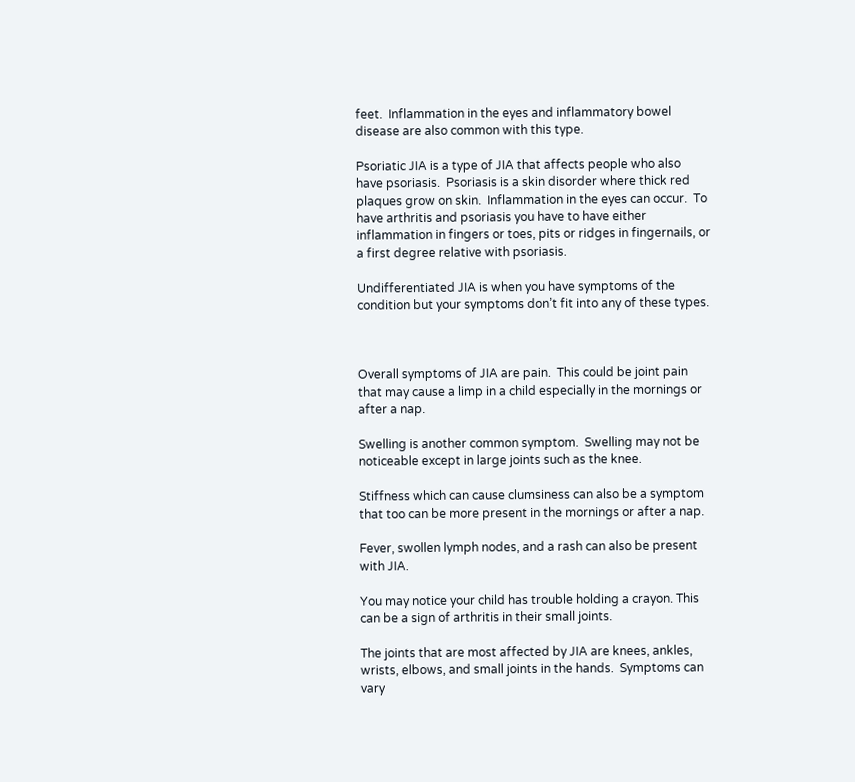feet.  Inflammation in the eyes and inflammatory bowel disease are also common with this type.

Psoriatic JIA is a type of JIA that affects people who also have psoriasis.  Psoriasis is a skin disorder where thick red plaques grow on skin.  Inflammation in the eyes can occur.  To have arthritis and psoriasis you have to have either inflammation in fingers or toes, pits or ridges in fingernails, or a first degree relative with psoriasis.

Undifferentiated JIA is when you have symptoms of the condition but your symptoms don’t fit into any of these types.



Overall symptoms of JIA are pain.  This could be joint pain that may cause a limp in a child especially in the mornings or after a nap.

Swelling is another common symptom.  Swelling may not be noticeable except in large joints such as the knee.

Stiffness which can cause clumsiness can also be a symptom that too can be more present in the mornings or after a nap.

Fever, swollen lymph nodes, and a rash can also be present with JIA.

You may notice your child has trouble holding a crayon. This can be a sign of arthritis in their small joints.

The joints that are most affected by JIA are knees, ankles, wrists, elbows, and small joints in the hands.  Symptoms can vary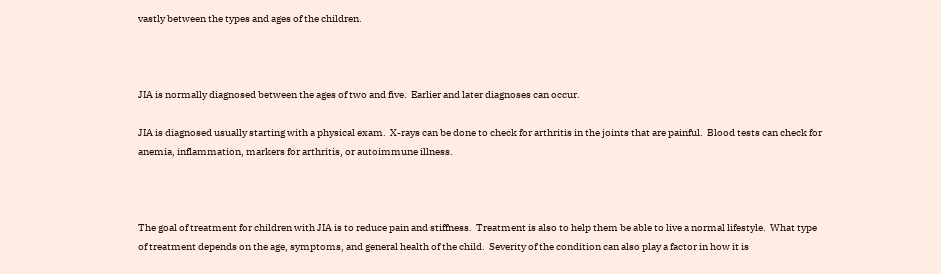vastly between the types and ages of the children.



JIA is normally diagnosed between the ages of two and five.  Earlier and later diagnoses can occur.

JIA is diagnosed usually starting with a physical exam.  X-rays can be done to check for arthritis in the joints that are painful.  Blood tests can check for anemia, inflammation, markers for arthritis, or autoimmune illness.



The goal of treatment for children with JIA is to reduce pain and stiffness.  Treatment is also to help them be able to live a normal lifestyle.  What type of treatment depends on the age, symptoms, and general health of the child.  Severity of the condition can also play a factor in how it is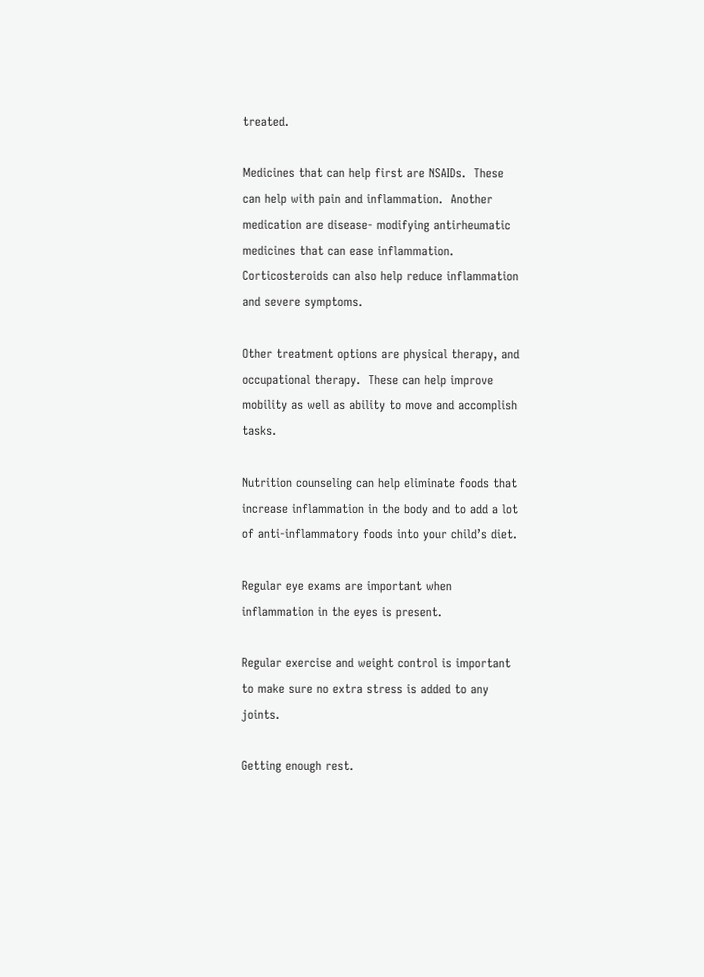treated.

Medicines that can help first are NSAIDs.  These can help with pain and inflammation.  Another medication are disease- modifying antirheumatic medicines that can ease inflammation.  Corticosteroids can also help reduce inflammation and severe symptoms.

Other treatment options are physical therapy, and occupational therapy.  These can help improve mobility as well as ability to move and accomplish tasks.

Nutrition counseling can help eliminate foods that increase inflammation in the body and to add a lot of anti-inflammatory foods into your child’s diet.

Regular eye exams are important when inflammation in the eyes is present.

Regular exercise and weight control is important to make sure no extra stress is added to any joints.

Getting enough rest.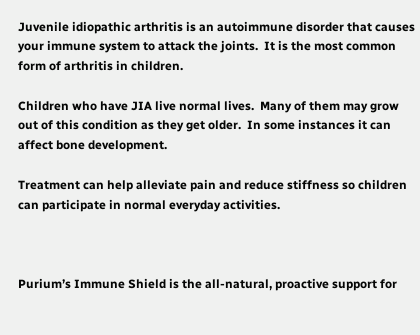Juvenile idiopathic arthritis is an autoimmune disorder that causes your immune system to attack the joints.  It is the most common form of arthritis in children.

Children who have JIA live normal lives.  Many of them may grow out of this condition as they get older.  In some instances it can affect bone development.

Treatment can help alleviate pain and reduce stiffness so children can participate in normal everyday activities.



Purium’s Immune Shield is the all-natural, proactive support for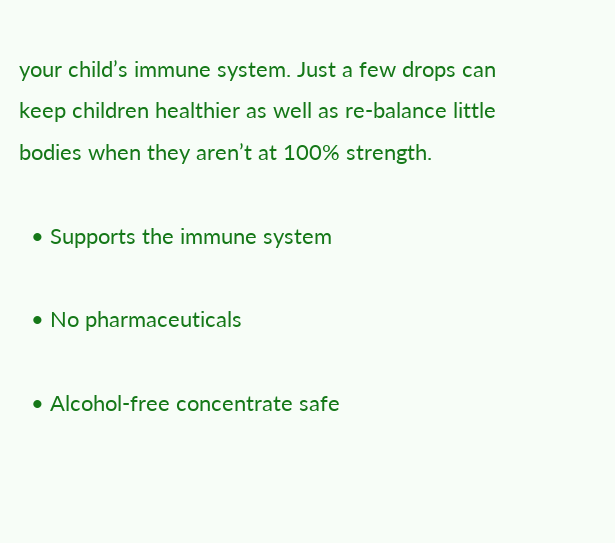your child’s immune system. Just a few drops can keep children healthier as well as re-balance little bodies when they aren’t at 100% strength.

  • Supports the immune system

  • No pharmaceuticals

  • Alcohol-free concentrate safe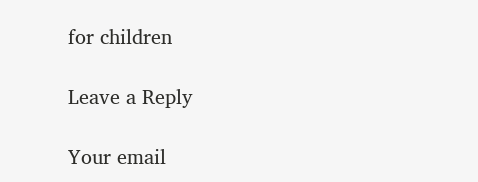for children

Leave a Reply

Your email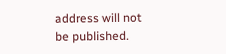address will not be published.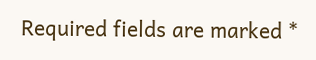Required fields are marked *